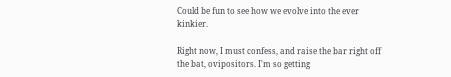Could be fun to see how we evolve into the ever kinkier.

Right now, I must confess, and raise the bar right off the bat, ovipositors. I'm so getting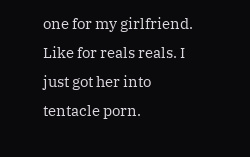one for my girlfriend. Like for reals reals. I just got her into tentacle porn.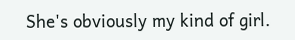She's obviously my kind of girl.